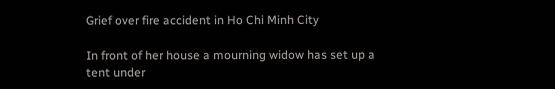Grief over fire accident in Ho Chi Minh City

In front of her house a mourning widow has set up a tent under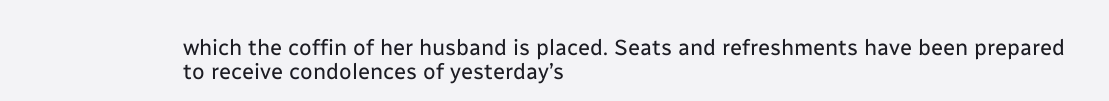which the coffin of her husband is placed. Seats and refreshments have been prepared to receive condolences of yesterday’s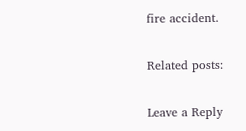fire accident.

Related posts:

Leave a Reply